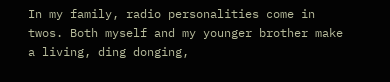In my family, radio personalities come in twos. Both myself and my younger brother make a living, ding donging,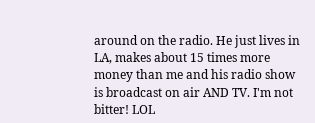around on the radio. He just lives in LA, makes about 15 times more money than me and his radio show is broadcast on air AND TV. I'm not bitter! LOL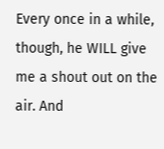Every once in a while, though, he WILL give me a shout out on the air. And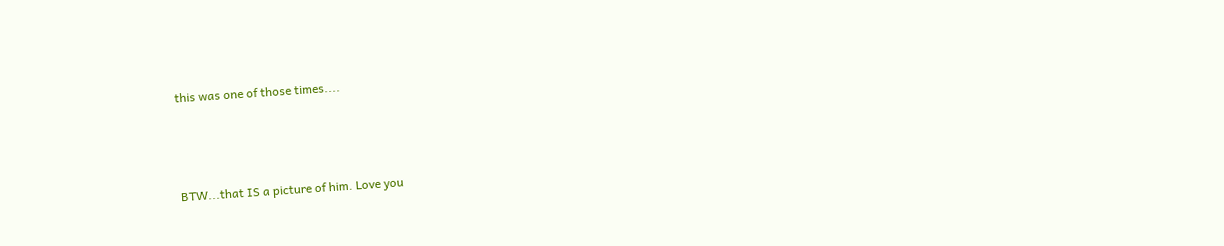this was one of those times....



BTW...that IS a picture of him. Love you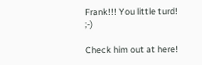Frank!!! You little turd! ;-)

Check him out at here!